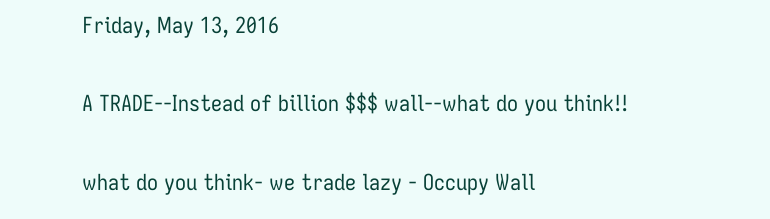Friday, May 13, 2016

A TRADE--Instead of billion $$$ wall--what do you think!!

what do you think- we trade lazy - Occupy Wall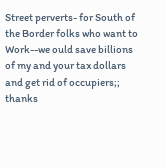Street perverts- for South of the Border folks who want to Work--we ould save billions of my and your tax dollars and get rid of occupiers;;
thanks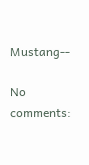Mustang--

No comments: